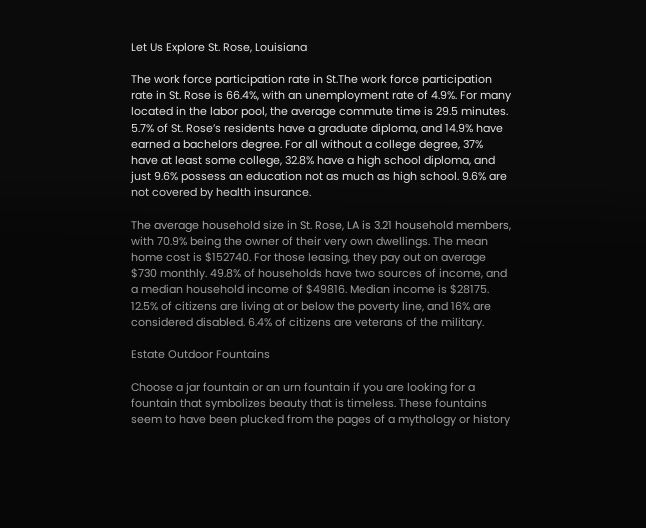Let Us Explore St. Rose, Louisiana

The work force participation rate in St.The work force participation rate in St. Rose is 66.4%, with an unemployment rate of 4.9%. For many located in the labor pool, the average commute time is 29.5 minutes. 5.7% of St. Rose’s residents have a graduate diploma, and 14.9% have earned a bachelors degree. For all without a college degree, 37% have at least some college, 32.8% have a high school diploma, and just 9.6% possess an education not as much as high school. 9.6% are not covered by health insurance.

The average household size in St. Rose, LA is 3.21 household members, with 70.9% being the owner of their very own dwellings. The mean home cost is $152740. For those leasing, they pay out on average $730 monthly. 49.8% of households have two sources of income, and a median household income of $49816. Median income is $28175. 12.5% of citizens are living at or below the poverty line, and 16% are considered disabled. 6.4% of citizens are veterans of the military.

Estate Outdoor Fountains

Choose a jar fountain or an urn fountain if you are looking for a fountain that symbolizes beauty that is timeless. These fountains seem to have been plucked from the pages of a mythology or history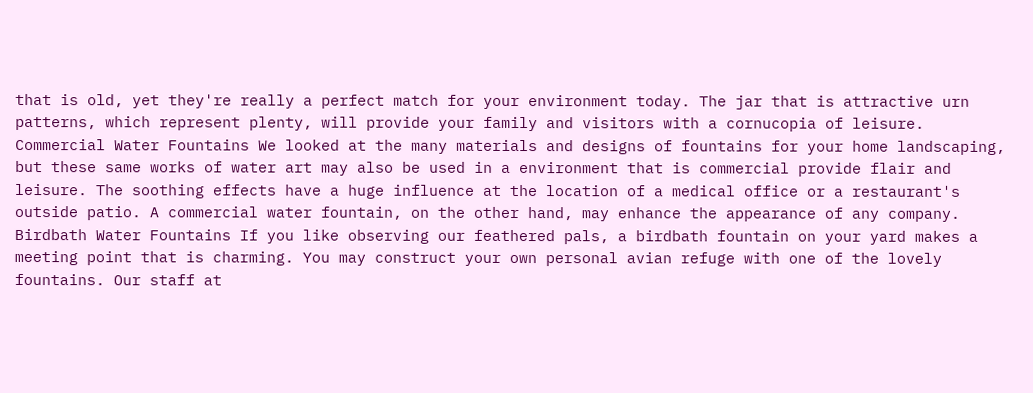that is old, yet they're really a perfect match for your environment today. The jar that is attractive urn patterns, which represent plenty, will provide your family and visitors with a cornucopia of leisure. Commercial Water Fountains We looked at the many materials and designs of fountains for your home landscaping, but these same works of water art may also be used in a environment that is commercial provide flair and leisure. The soothing effects have a huge influence at the location of a medical office or a restaurant's outside patio. A commercial water fountain, on the other hand, may enhance the appearance of any company. Birdbath Water Fountains If you like observing our feathered pals, a birdbath fountain on your yard makes a meeting point that is charming. You may construct your own personal avian refuge with one of the lovely fountains. Our staff at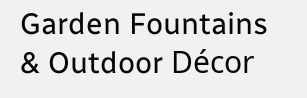Garden Fountains & Outdoor Décor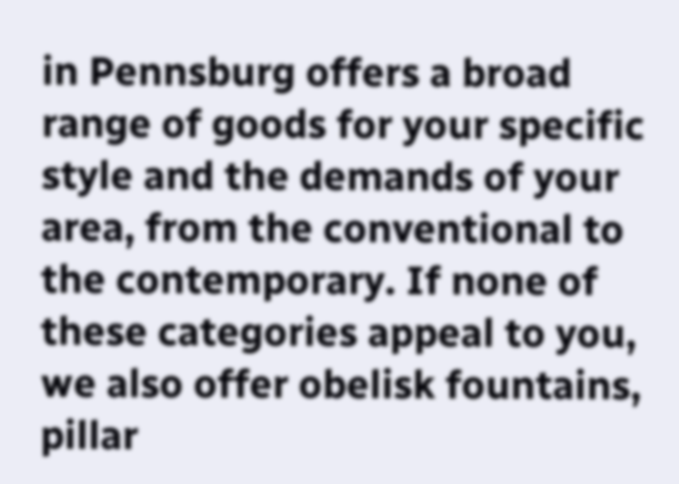in Pennsburg offers a broad range of goods for your specific style and the demands of your area, from the conventional to the contemporary. If none of these categories appeal to you, we also offer obelisk fountains, pillar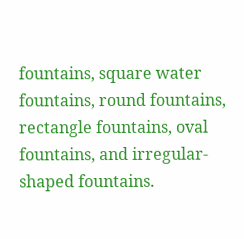fountains, square water fountains, round fountains, rectangle fountains, oval fountains, and irregular-shaped fountains.